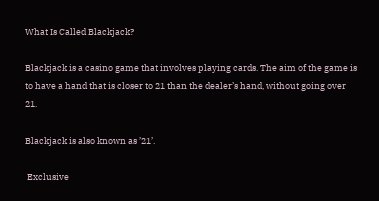What Is Called Blackjack?

Blackjack is a casino game that involves playing cards. The aim of the game is to have a hand that is closer to 21 than the dealer’s hand, without going over 21.

Blackjack is also known as ’21’.

 Exclusive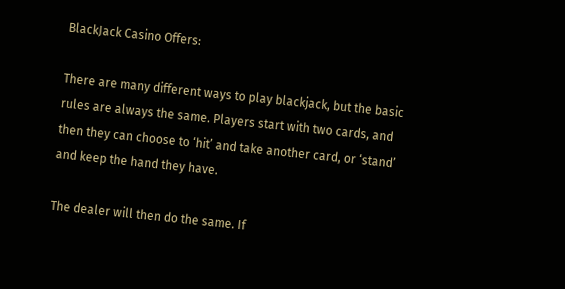BlackJack Casino Offers:

There are many different ways to play blackjack, but the basic rules are always the same. Players start with two cards, and then they can choose to ‘hit’ and take another card, or ‘stand’ and keep the hand they have.

The dealer will then do the same. If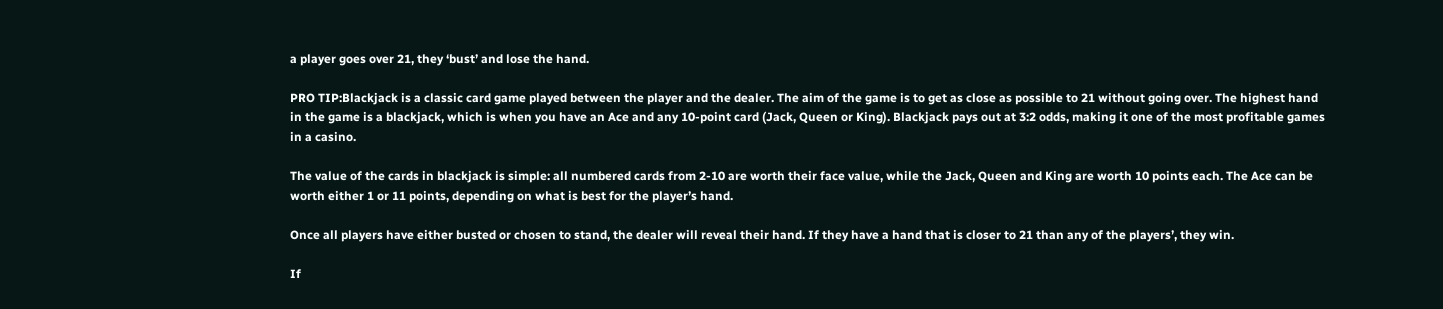a player goes over 21, they ‘bust’ and lose the hand.

PRO TIP:Blackjack is a classic card game played between the player and the dealer. The aim of the game is to get as close as possible to 21 without going over. The highest hand in the game is a blackjack, which is when you have an Ace and any 10-point card (Jack, Queen or King). Blackjack pays out at 3:2 odds, making it one of the most profitable games in a casino.

The value of the cards in blackjack is simple: all numbered cards from 2-10 are worth their face value, while the Jack, Queen and King are worth 10 points each. The Ace can be worth either 1 or 11 points, depending on what is best for the player’s hand.

Once all players have either busted or chosen to stand, the dealer will reveal their hand. If they have a hand that is closer to 21 than any of the players’, they win.

If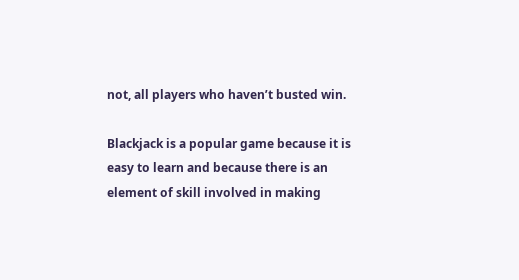not, all players who haven’t busted win.

Blackjack is a popular game because it is easy to learn and because there is an element of skill involved in making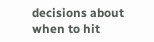decisions about when to hit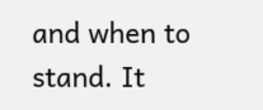and when to stand. It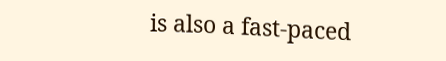is also a fast-paced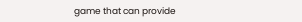game that can provide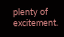plenty of excitement.